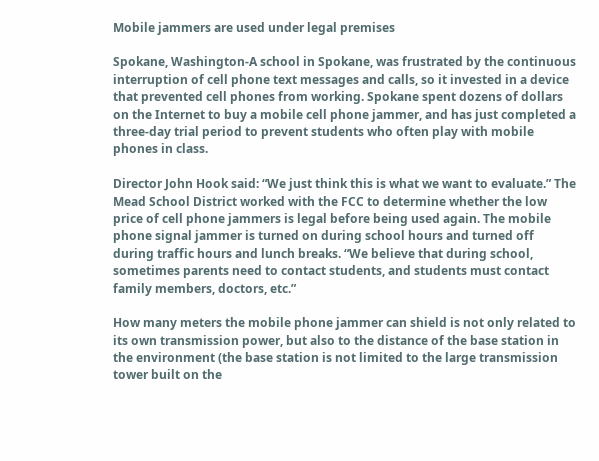Mobile jammers are used under legal premises

Spokane, Washington-A school in Spokane, was frustrated by the continuous interruption of cell phone text messages and calls, so it invested in a device that prevented cell phones from working. Spokane spent dozens of dollars on the Internet to buy a mobile cell phone jammer, and has just completed a three-day trial period to prevent students who often play with mobile phones in class.

Director John Hook said: “We just think this is what we want to evaluate.” The Mead School District worked with the FCC to determine whether the low price of cell phone jammers is legal before being used again. The mobile phone signal jammer is turned on during school hours and turned off during traffic hours and lunch breaks. “We believe that during school, sometimes parents need to contact students, and students must contact family members, doctors, etc.”

How many meters the mobile phone jammer can shield is not only related to its own transmission power, but also to the distance of the base station in the environment (the base station is not limited to the large transmission tower built on the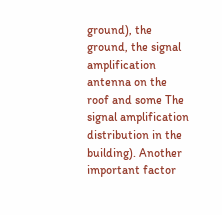ground), the ground, the signal amplification antenna on the roof and some The signal amplification distribution in the building). Another important factor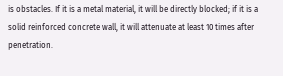is obstacles. If it is a metal material, it will be directly blocked; if it is a solid reinforced concrete wall, it will attenuate at least 10 times after penetration.